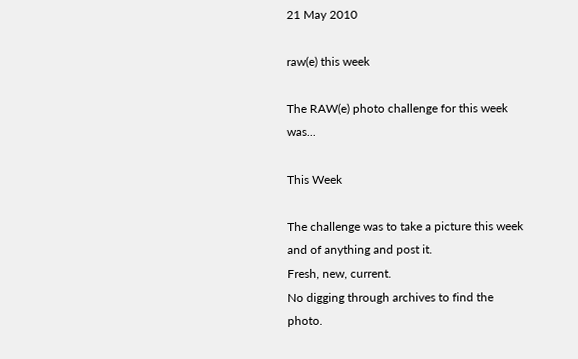21 May 2010

raw(e) this week

The RAW(e) photo challenge for this week was...

This Week

The challenge was to take a picture this week and of anything and post it.
Fresh, new, current.
No digging through archives to find the photo.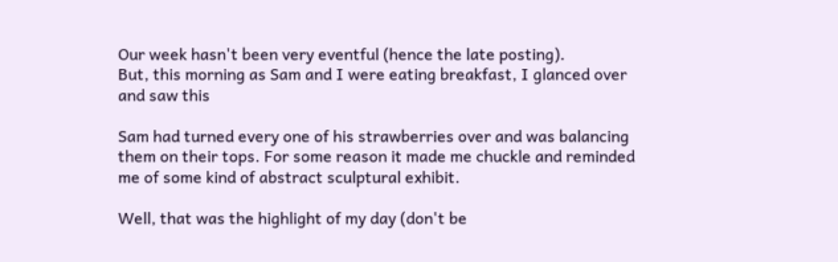Our week hasn't been very eventful (hence the late posting).
But, this morning as Sam and I were eating breakfast, I glanced over and saw this

Sam had turned every one of his strawberries over and was balancing them on their tops. For some reason it made me chuckle and reminded me of some kind of abstract sculptural exhibit.

Well, that was the highlight of my day (don't be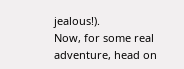jealous!).
Now, for some real adventure, head on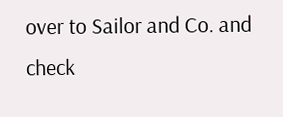over to Sailor and Co. and check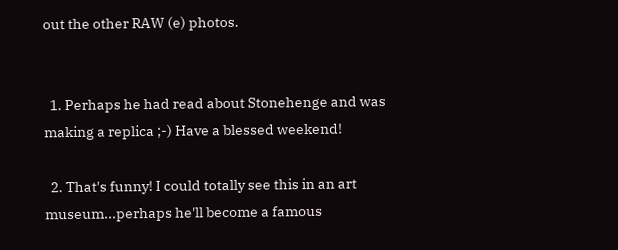out the other RAW (e) photos.


  1. Perhaps he had read about Stonehenge and was making a replica ;-) Have a blessed weekend!

  2. That's funny! I could totally see this in an art museum...perhaps he'll become a famous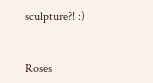sculpture?! :)


Roses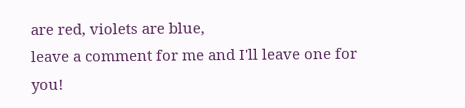are red, violets are blue,
leave a comment for me and I'll leave one for you!